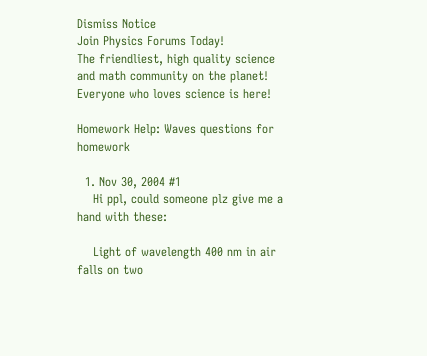Dismiss Notice
Join Physics Forums Today!
The friendliest, high quality science and math community on the planet! Everyone who loves science is here!

Homework Help: Waves questions for homework

  1. Nov 30, 2004 #1
    Hi ppl, could someone plz give me a hand with these:

    Light of wavelength 400 nm in air falls on two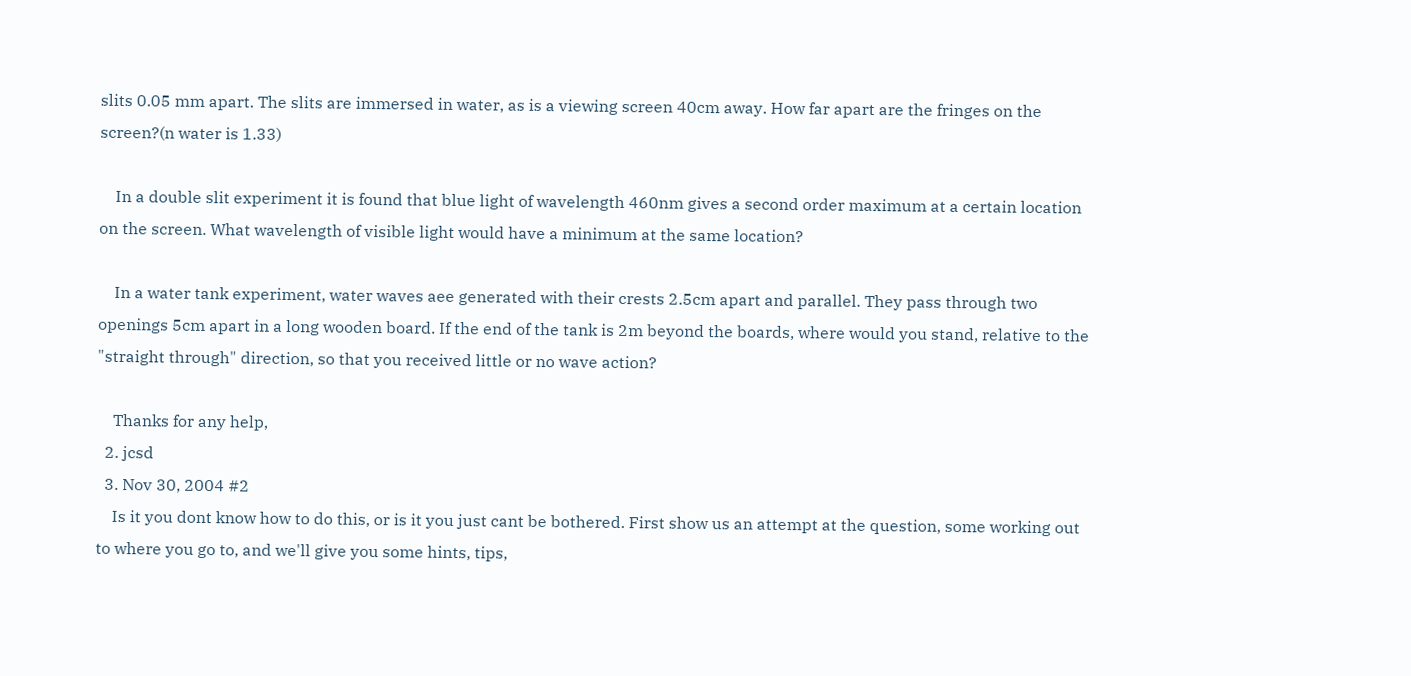slits 0.05 mm apart. The slits are immersed in water, as is a viewing screen 40cm away. How far apart are the fringes on the screen?(n water is 1.33)

    In a double slit experiment it is found that blue light of wavelength 460nm gives a second order maximum at a certain location on the screen. What wavelength of visible light would have a minimum at the same location?

    In a water tank experiment, water waves aee generated with their crests 2.5cm apart and parallel. They pass through two openings 5cm apart in a long wooden board. If the end of the tank is 2m beyond the boards, where would you stand, relative to the "straight through" direction, so that you received little or no wave action?

    Thanks for any help,
  2. jcsd
  3. Nov 30, 2004 #2
    Is it you dont know how to do this, or is it you just cant be bothered. First show us an attempt at the question, some working out to where you go to, and we'll give you some hints, tips,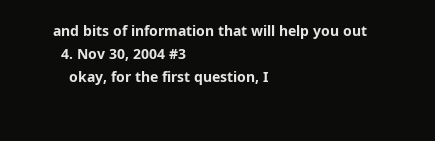and bits of information that will help you out
  4. Nov 30, 2004 #3
    okay, for the first question, I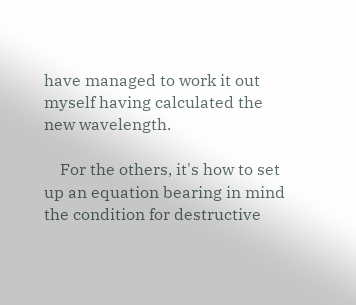have managed to work it out myself having calculated the new wavelength.

    For the others, it's how to set up an equation bearing in mind the condition for destructive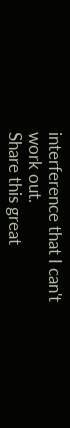interference that I can't work out.
Share this great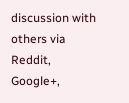discussion with others via Reddit, Google+,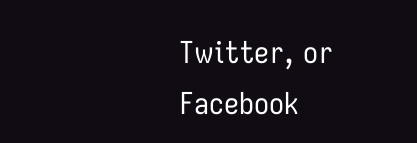Twitter, or Facebook